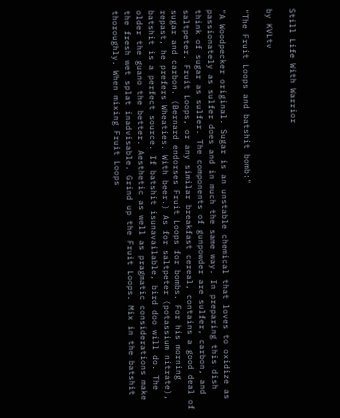Still Life With Warrior

by KVLtv

"The Fruit Loops and batshit bomb:"

"A Woodpecker original. Sugar is an unstable chemical that loves to oxidize as passionately as sulfer does and in much the same way. In preparing this dish think of sugar as sulfer. The components of gunpowder are sulfer, carbon, and saltpeter. Fruit Loops, or any similar breakfast cereal, contains a good deal of sugar and carbon. (Bernard endorses Fruit Loops for bombs. For his morning repast, he prefers Wheaties. With beer.) As for saltpeter (potassium nitrate), batshit is a perfect source. If batshit isunavailable, bird doo will do. The older the guano the better. Aesthetic as well as pragmatic considerations make the fresh wet splat inadvisable. Grind up the Fruit Loops. Mix in the batshit thoroughly. When mixing Fruit Loops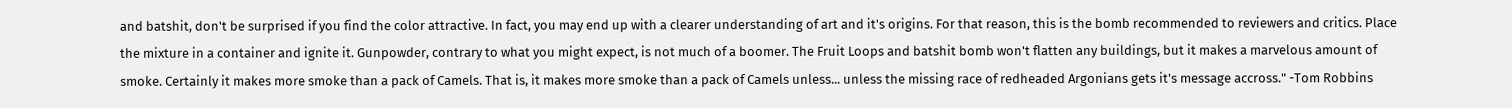and batshit, don't be surprised if you find the color attractive. In fact, you may end up with a clearer understanding of art and it's origins. For that reason, this is the bomb recommended to reviewers and critics. Place the mixture in a container and ignite it. Gunpowder, contrary to what you might expect, is not much of a boomer. The Fruit Loops and batshit bomb won't flatten any buildings, but it makes a marvelous amount of smoke. Certainly it makes more smoke than a pack of Camels. That is, it makes more smoke than a pack of Camels unless... unless the missing race of redheaded Argonians gets it's message accross." -Tom Robbins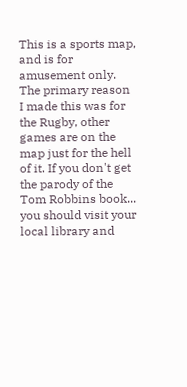This is a sports map, and is for amusement only. The primary reason I made this was for the Rugby, other games are on the map just for the hell of it. If you don't get the parody of the Tom Robbins book... you should visit your local library and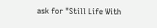ask for "Still Life With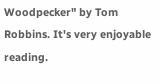Woodpecker" by Tom Robbins. It's very enjoyable reading.